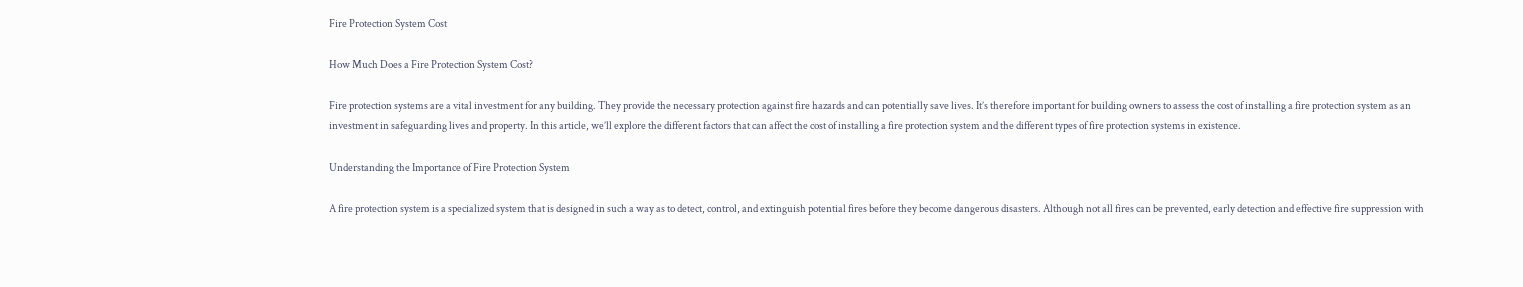Fire Protection System Cost

How Much Does a Fire Protection System Cost?

Fire protection systems are a vital investment for any building. They provide the necessary protection against fire hazards and can potentially save lives. It’s therefore important for building owners to assess the cost of installing a fire protection system as an investment in safeguarding lives and property. In this article, we’ll explore the different factors that can affect the cost of installing a fire protection system and the different types of fire protection systems in existence.

Understanding the Importance of Fire Protection System

A fire protection system is a specialized system that is designed in such a way as to detect, control, and extinguish potential fires before they become dangerous disasters. Although not all fires can be prevented, early detection and effective fire suppression with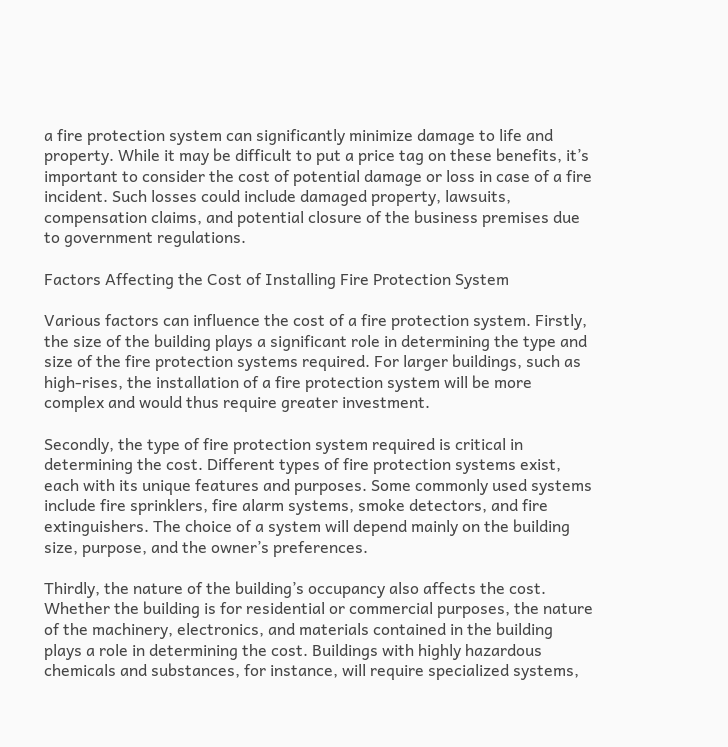a fire protection system can significantly minimize damage to life and property. While it may be difficult to put a price tag on these benefits, it’s important to consider the cost of potential damage or loss in case of a fire incident. Such losses could include damaged property, lawsuits, compensation claims, and potential closure of the business premises due to government regulations.

Factors Affecting the Cost of Installing Fire Protection System

Various factors can influence the cost of a fire protection system. Firstly, the size of the building plays a significant role in determining the type and size of the fire protection systems required. For larger buildings, such as high-rises, the installation of a fire protection system will be more complex and would thus require greater investment.

Secondly, the type of fire protection system required is critical in determining the cost. Different types of fire protection systems exist, each with its unique features and purposes. Some commonly used systems include fire sprinklers, fire alarm systems, smoke detectors, and fire extinguishers. The choice of a system will depend mainly on the building size, purpose, and the owner’s preferences.

Thirdly, the nature of the building’s occupancy also affects the cost. Whether the building is for residential or commercial purposes, the nature of the machinery, electronics, and materials contained in the building plays a role in determining the cost. Buildings with highly hazardous chemicals and substances, for instance, will require specialized systems,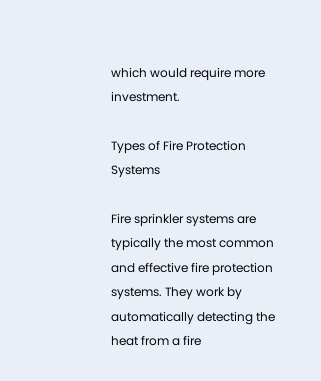which would require more investment.

Types of Fire Protection Systems

Fire sprinkler systems are typically the most common and effective fire protection systems. They work by automatically detecting the heat from a fire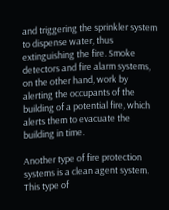and triggering the sprinkler system to dispense water, thus extinguishing the fire. Smoke detectors and fire alarm systems, on the other hand, work by alerting the occupants of the building of a potential fire, which alerts them to evacuate the building in time.

Another type of fire protection systems is a clean agent system. This type of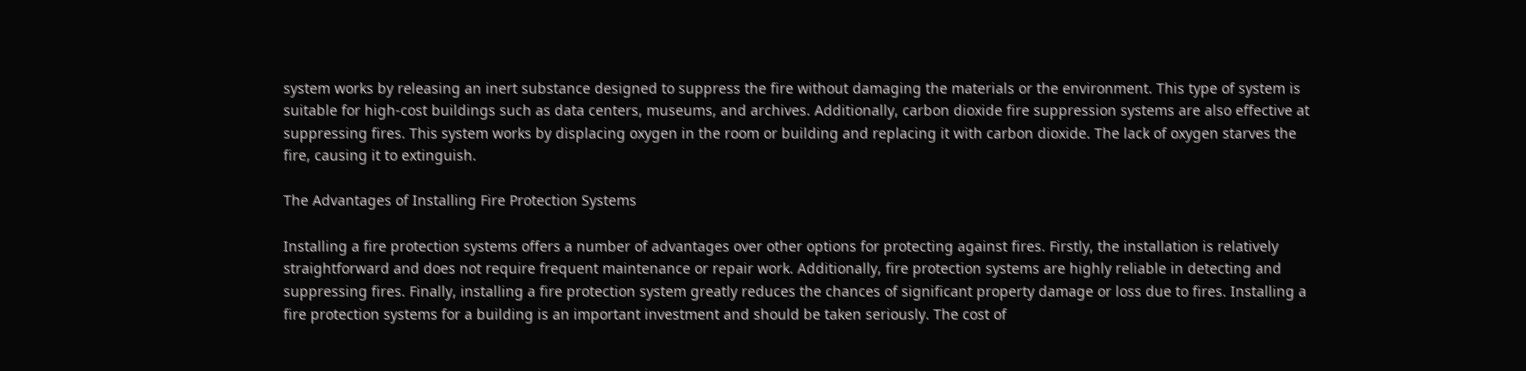system works by releasing an inert substance designed to suppress the fire without damaging the materials or the environment. This type of system is suitable for high-cost buildings such as data centers, museums, and archives. Additionally, carbon dioxide fire suppression systems are also effective at suppressing fires. This system works by displacing oxygen in the room or building and replacing it with carbon dioxide. The lack of oxygen starves the fire, causing it to extinguish.

The Advantages of Installing Fire Protection Systems

Installing a fire protection systems offers a number of advantages over other options for protecting against fires. Firstly, the installation is relatively straightforward and does not require frequent maintenance or repair work. Additionally, fire protection systems are highly reliable in detecting and suppressing fires. Finally, installing a fire protection system greatly reduces the chances of significant property damage or loss due to fires. Installing a fire protection systems for a building is an important investment and should be taken seriously. The cost of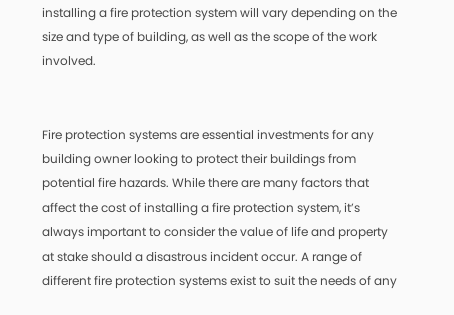installing a fire protection system will vary depending on the size and type of building, as well as the scope of the work involved.


Fire protection systems are essential investments for any building owner looking to protect their buildings from potential fire hazards. While there are many factors that affect the cost of installing a fire protection system, it’s always important to consider the value of life and property at stake should a disastrous incident occur. A range of different fire protection systems exist to suit the needs of any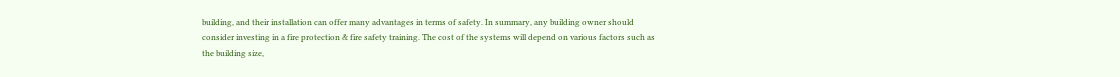building, and their installation can offer many advantages in terms of safety. In summary, any building owner should consider investing in a fire protection & fire safety training. The cost of the systems will depend on various factors such as the building size,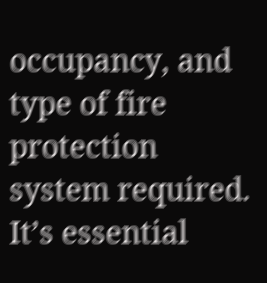occupancy, and type of fire protection system required. It’s essential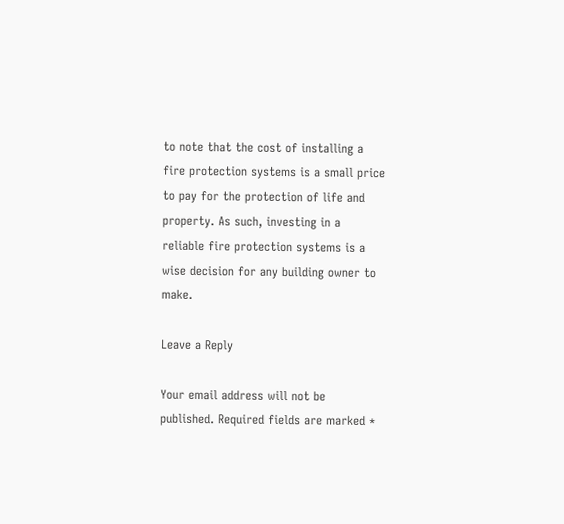to note that the cost of installing a fire protection systems is a small price to pay for the protection of life and property. As such, investing in a reliable fire protection systems is a wise decision for any building owner to make.

Leave a Reply

Your email address will not be published. Required fields are marked *